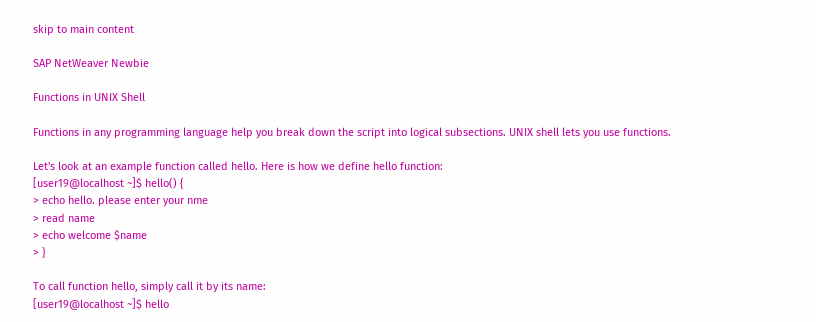skip to main content

SAP NetWeaver Newbie

Functions in UNIX Shell

Functions in any programming language help you break down the script into logical subsections. UNIX shell lets you use functions.

Let's look at an example function called hello. Here is how we define hello function:
[user19@localhost ~]$ hello() {
> echo hello. please enter your nme
> read name
> echo welcome $name
> }

To call function hello, simply call it by its name:
[user19@localhost ~]$ hello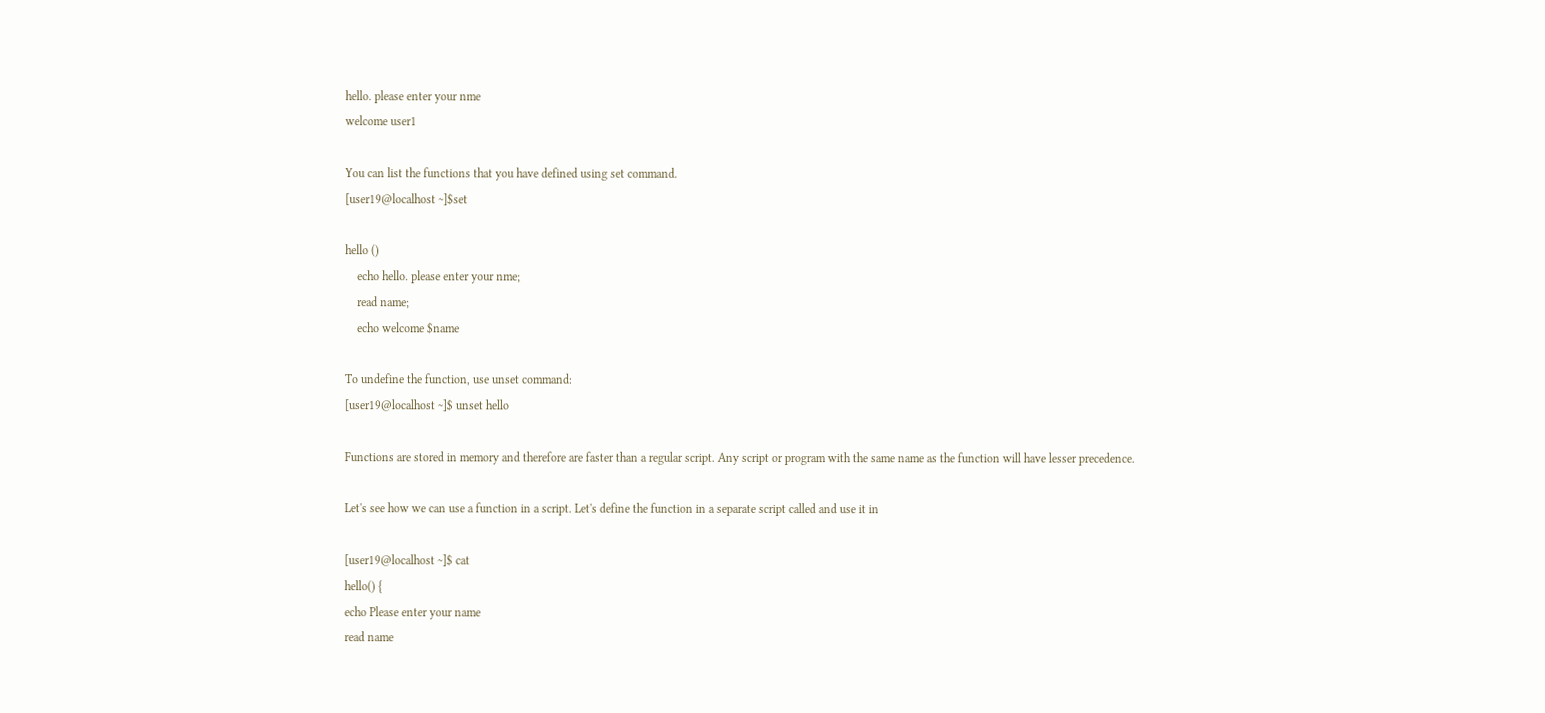hello. please enter your nme
welcome user1

You can list the functions that you have defined using set command.
[user19@localhost ~]$set

hello ()
    echo hello. please enter your nme;
    read name;
    echo welcome $name

To undefine the function, use unset command:
[user19@localhost ~]$ unset hello

Functions are stored in memory and therefore are faster than a regular script. Any script or program with the same name as the function will have lesser precedence.

Let's see how we can use a function in a script. Let's define the function in a separate script called and use it in

[user19@localhost ~]$ cat
hello() {
echo Please enter your name
read name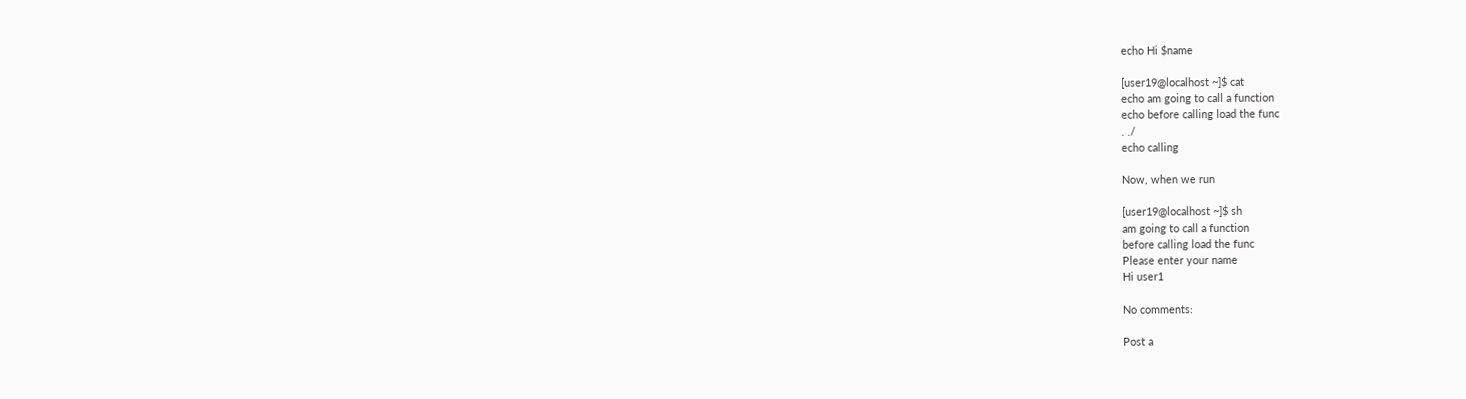echo Hi $name

[user19@localhost ~]$ cat
echo am going to call a function
echo before calling load the func
. ./
echo calling

Now, when we run

[user19@localhost ~]$ sh
am going to call a function
before calling load the func
Please enter your name
Hi user1

No comments:

Post a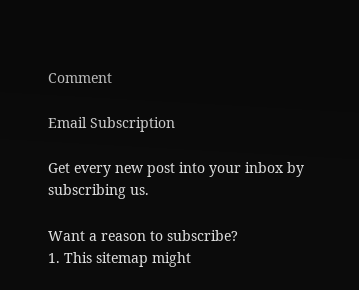Comment

Email Subscription

Get every new post into your inbox by subscribing us.

Want a reason to subscribe?
1. This sitemap might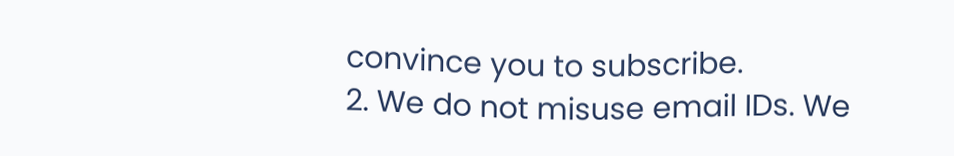convince you to subscribe.
2. We do not misuse email IDs. We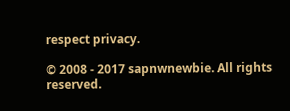respect privacy.

© 2008 - 2017 sapnwnewbie. All rights reserved.